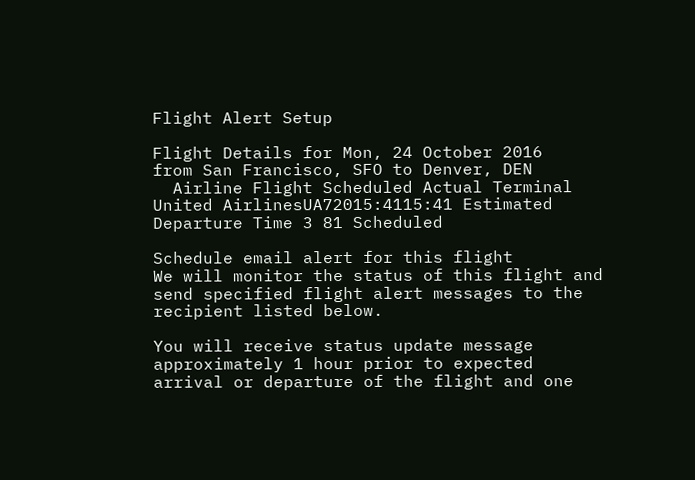Flight Alert Setup

Flight Details for Mon, 24 October 2016
from San Francisco, SFO to Denver, DEN
  Airline Flight Scheduled Actual Terminal
United AirlinesUA72015:4115:41 Estimated Departure Time 3 81 Scheduled

Schedule email alert for this flight
We will monitor the status of this flight and send specified flight alert messages to the recipient listed below.

You will receive status update message approximately 1 hour prior to expected arrival or departure of the flight and one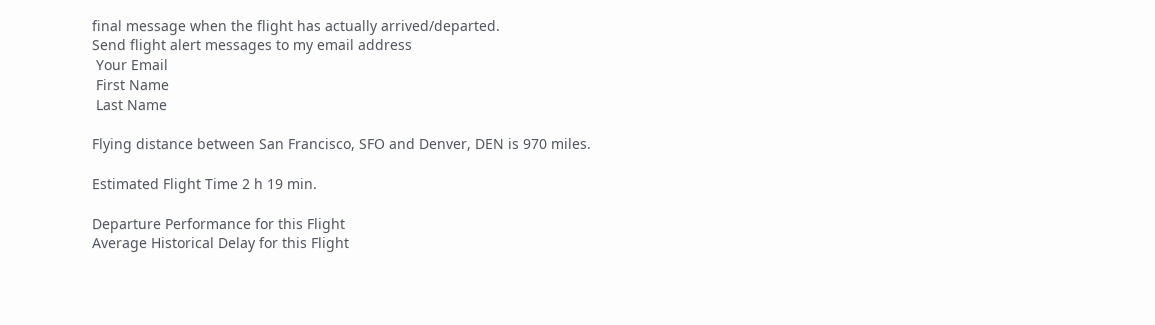final message when the flight has actually arrived/departed.
Send flight alert messages to my email address
 Your Email
 First Name
 Last Name

Flying distance between San Francisco, SFO and Denver, DEN is 970 miles.

Estimated Flight Time 2 h 19 min.

Departure Performance for this Flight
Average Historical Delay for this Flight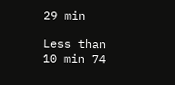29 min

Less than 10 min 74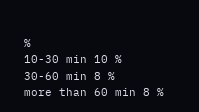%
10-30 min 10 %
30-60 min 8 %
more than 60 min 8 %